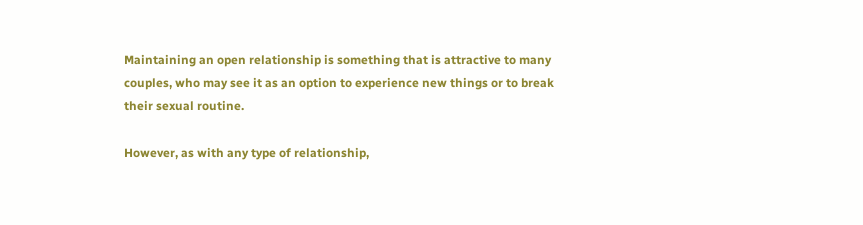Maintaining an open relationship is something that is attractive to many couples, who may see it as an option to experience new things or to break their sexual routine.

However, as with any type of relationship,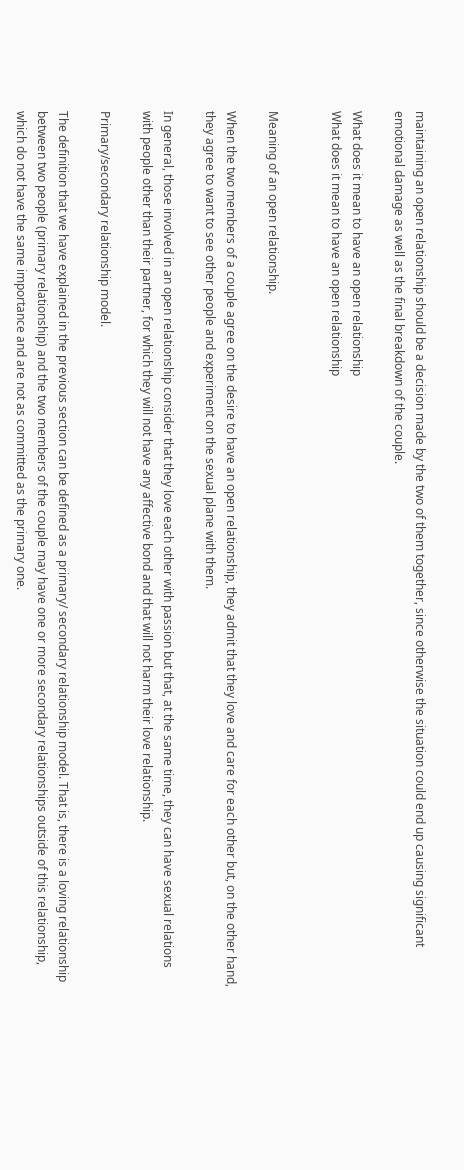maintaining an open relationship should be a decision made by the two of them together, since otherwise the situation could end up causing significant emotional damage as well as the final breakdown of the couple.

What does it mean to have an open relationship
What does it mean to have an open relationship


Meaning of an open relationship.

When the two members of a couple agree on the desire to have an open relationship, they admit that they love and care for each other but, on the other hand, they agree to want to see other people and experiment on the sexual plane with them.

In general, those involved in an open relationship consider that they love each other with passion but that, at the same time, they can have sexual relations with people other than their partner, for which they will not have any affective bond and that will not harm their love relationship.

Primary/secondary relationship model.

The definition that we have explained in the previous section can be defined as a primary/ secondary relationship model. That is, there is a loving relationship between two people (primary relationship) and the two members of the couple may have one or more secondary relationships outside of this relationship, which do not have the same importance and are not as committed as the primary one.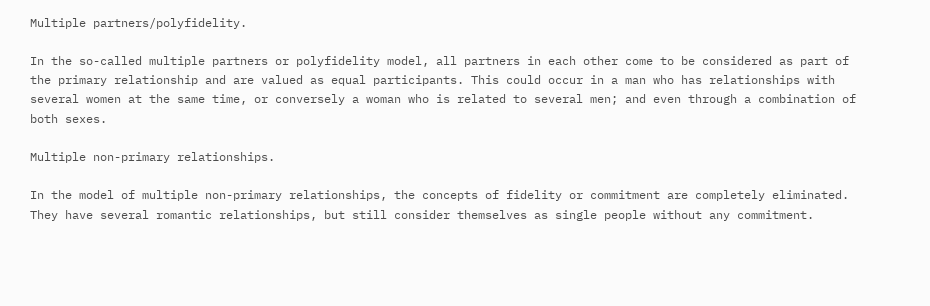Multiple partners/polyfidelity.

In the so-called multiple partners or polyfidelity model, all partners in each other come to be considered as part of the primary relationship and are valued as equal participants. This could occur in a man who has relationships with several women at the same time, or conversely a woman who is related to several men; and even through a combination of both sexes.

Multiple non-primary relationships.

In the model of multiple non-primary relationships, the concepts of fidelity or commitment are completely eliminated. They have several romantic relationships, but still consider themselves as single people without any commitment.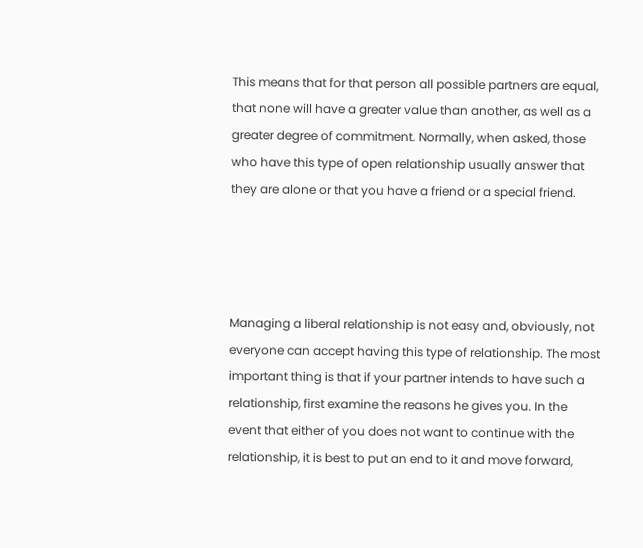This means that for that person all possible partners are equal, that none will have a greater value than another, as well as a greater degree of commitment. Normally, when asked, those who have this type of open relationship usually answer that they are alone or that you have a friend or a special friend.




Managing a liberal relationship is not easy and, obviously, not everyone can accept having this type of relationship. The most important thing is that if your partner intends to have such a relationship, first examine the reasons he gives you. In the event that either of you does not want to continue with the relationship, it is best to put an end to it and move forward,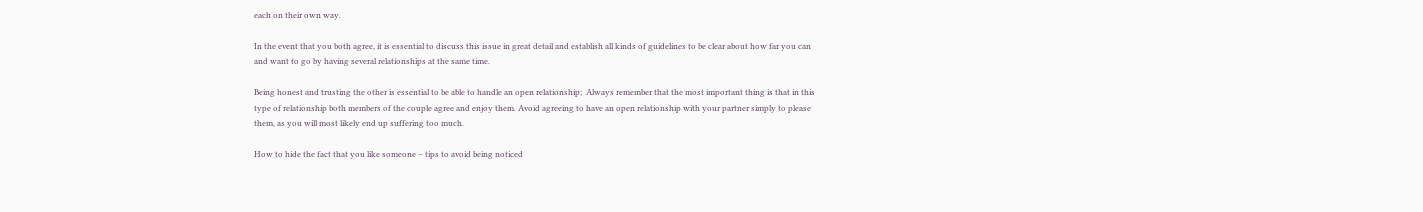each on their own way.

In the event that you both agree, it is essential to discuss this issue in great detail and establish all kinds of guidelines to be clear about how far you can and want to go by having several relationships at the same time.

Being honest and trusting the other is essential to be able to handle an open relationship;  Always remember that the most important thing is that in this type of relationship both members of the couple agree and enjoy them. Avoid agreeing to have an open relationship with your partner simply to please them, as you will most likely end up suffering too much.

How to hide the fact that you like someone – tips to avoid being noticed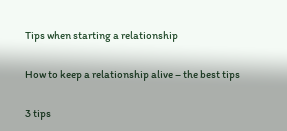Tips when starting a relationship

How to keep a relationship alive – the best tips

3 tips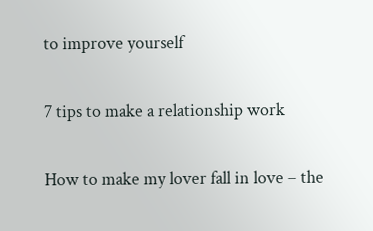to improve yourself

7 tips to make a relationship work

How to make my lover fall in love – the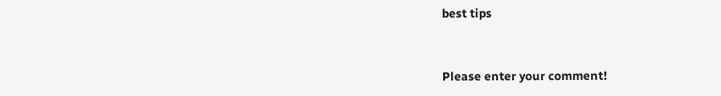best tips


Please enter your comment!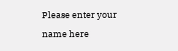Please enter your name here